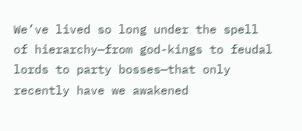We’ve lived so long under the spell of hierarchy—from god-kings to feudal lords to party bosses—that only recently have we awakened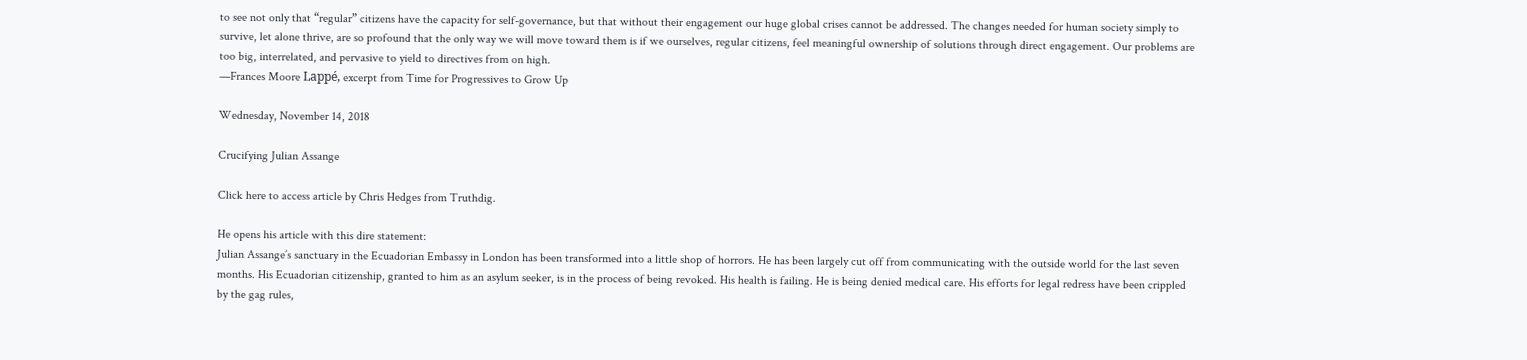to see not only that “regular” citizens have the capacity for self-governance, but that without their engagement our huge global crises cannot be addressed. The changes needed for human society simply to survive, let alone thrive, are so profound that the only way we will move toward them is if we ourselves, regular citizens, feel meaningful ownership of solutions through direct engagement. Our problems are too big, interrelated, and pervasive to yield to directives from on high.
—Frances Moore Lappé, excerpt from Time for Progressives to Grow Up

Wednesday, November 14, 2018

Crucifying Julian Assange

Click here to access article by Chris Hedges from Truthdig.

He opens his article with this dire statement:
Julian Assange’s sanctuary in the Ecuadorian Embassy in London has been transformed into a little shop of horrors. He has been largely cut off from communicating with the outside world for the last seven months. His Ecuadorian citizenship, granted to him as an asylum seeker, is in the process of being revoked. His health is failing. He is being denied medical care. His efforts for legal redress have been crippled by the gag rules,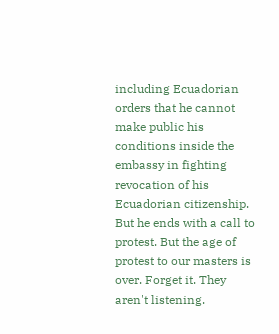including Ecuadorian orders that he cannot make public his conditions inside the embassy in fighting revocation of his Ecuadorian citizenship.
But he ends with a call to protest. But the age of protest to our masters is over. Forget it. They aren't listening.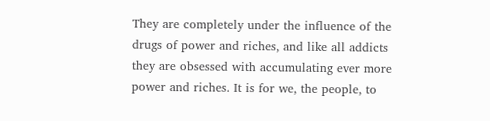They are completely under the influence of the drugs of power and riches, and like all addicts they are obsessed with accumulating ever more power and riches. It is for we, the people, to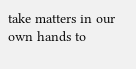take matters in our own hands to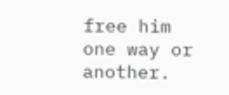free him one way or another.